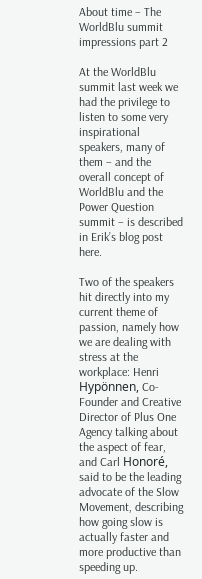About time – The WorldBlu summit impressions part 2

At the WorldBlu summit last week we had the privilege to listen to some very inspirational speakers, many of them – and the overall concept of WorldBlu and the Power Question summit – is described in Erik’s blog post here.

Two of the speakers hit directly into my current theme of passion, namely how we are dealing with stress at the workplace: Henri Hypönnen, Co-Founder and Creative Director of Plus One Agency talking about the aspect of fear, and Carl Honoré, said to be the leading advocate of the Slow Movement, describing how going slow is actually faster and more productive than speeding up.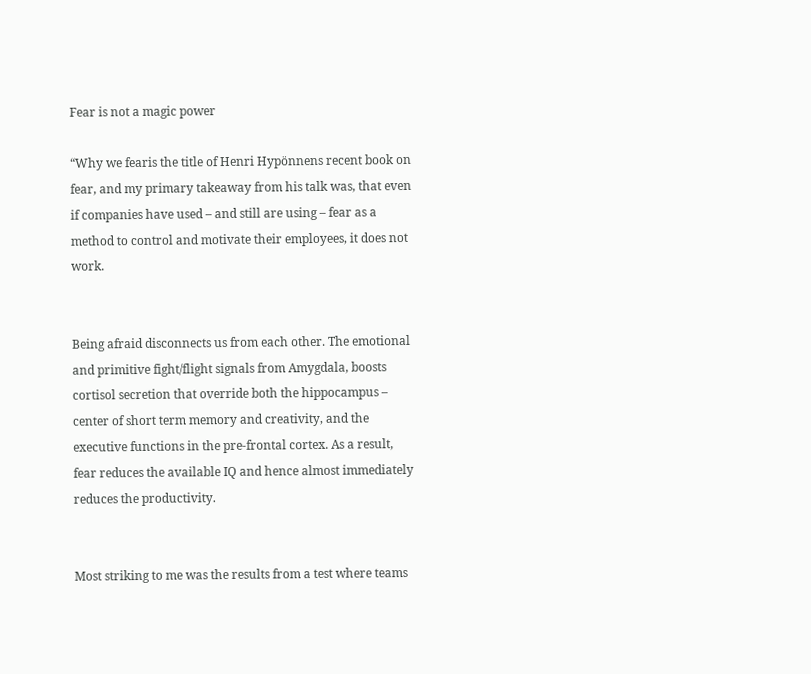Fear is not a magic power

“Why we fearis the title of Henri Hypönnens recent book on fear, and my primary takeaway from his talk was, that even if companies have used – and still are using – fear as a method to control and motivate their employees, it does not work.


Being afraid disconnects us from each other. The emotional and primitive fight/flight signals from Amygdala, boosts cortisol secretion that override both the hippocampus – center of short term memory and creativity, and the executive functions in the pre-frontal cortex. As a result, fear reduces the available IQ and hence almost immediately reduces the productivity.


Most striking to me was the results from a test where teams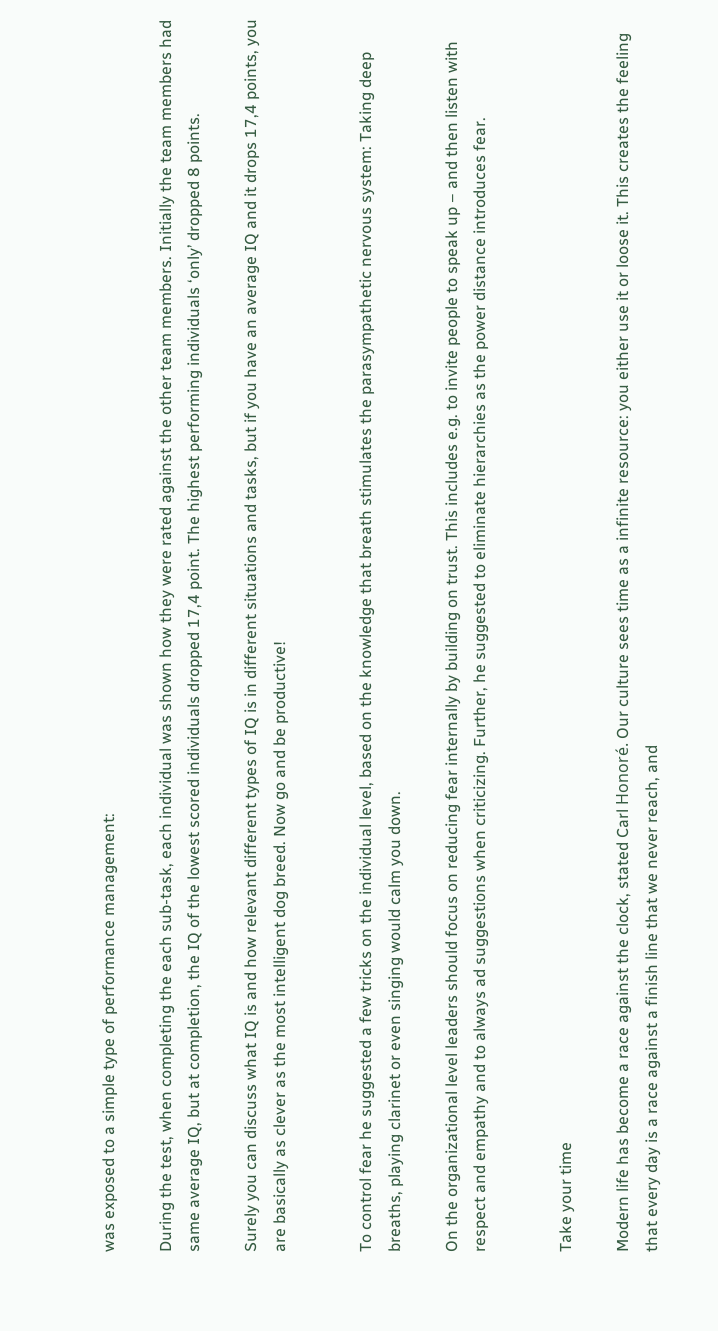was exposed to a simple type of performance management:

During the test, when completing the each sub-task, each individual was shown how they were rated against the other team members. Initially the team members had same average IQ, but at completion, the IQ of the lowest scored individuals dropped 17,4 point. The highest performing individuals ‘only’ dropped 8 points.

Surely you can discuss what IQ is and how relevant different types of IQ is in different situations and tasks, but if you have an average IQ and it drops 17,4 points, you are basically as clever as the most intelligent dog breed. Now go and be productive!


To control fear he suggested a few tricks on the individual level, based on the knowledge that breath stimulates the parasympathetic nervous system: Taking deep breaths, playing clarinet or even singing would calm you down.

On the organizational level leaders should focus on reducing fear internally by building on trust. This includes e.g. to invite people to speak up – and then listen with respect and empathy and to always ad suggestions when criticizing. Further, he suggested to eliminate hierarchies as the power distance introduces fear.


Take your time

Modern life has become a race against the clock, stated Carl Honoré. Our culture sees time as a infinite resource: you either use it or loose it. This creates the feeling that every day is a race against a finish line that we never reach, and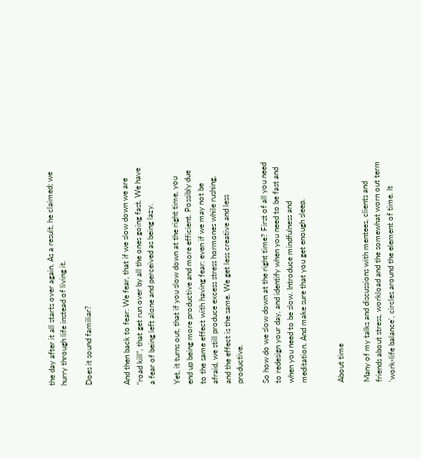the day after it all starts over again. As a result, he claimed; we hurry through life instead of living it.

Does it sound familiar?


And then back to fear: We fear, that if we slow down we are “road kill”, that get run over by all the ones going fast. We have a fear of being left alone and perceived as being lazy.

Yet, it turns out, that if you slow down at the right time, you end up being more productive and more efficient. Possibly due to the same effect with having fear: even if we may not be afraid, we still produce excess stress hormones while rushing, and the effect is the same. We get less creative and less productive.

So how do we slow down at the right time? First of all you need to redesign your day, and identify when you need to be fast and when you need to be slow. Introduce mindfulness and meditation. And make sure that you get enough sleep.


About time

Many of my talks and discussions with mentees, clients and friends about stress, workload and the somewhat worn out term ‘work-life balance’, circles around the element of time. It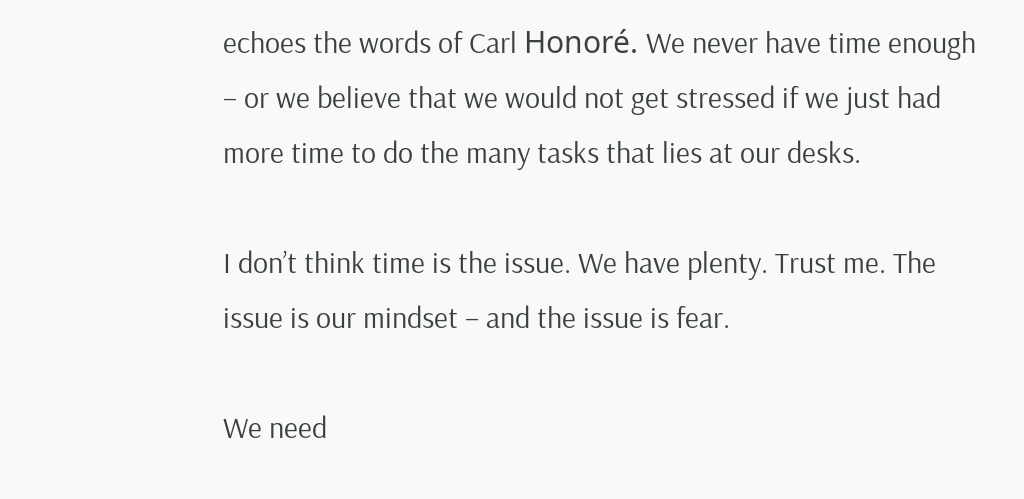echoes the words of Carl Honoré. We never have time enough – or we believe that we would not get stressed if we just had more time to do the many tasks that lies at our desks.

I don’t think time is the issue. We have plenty. Trust me. The issue is our mindset – and the issue is fear.

We need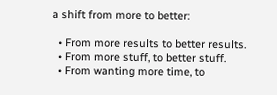a shift from more to better:

  • From more results to better results.
  • From more stuff, to better stuff.
  • From wanting more time, to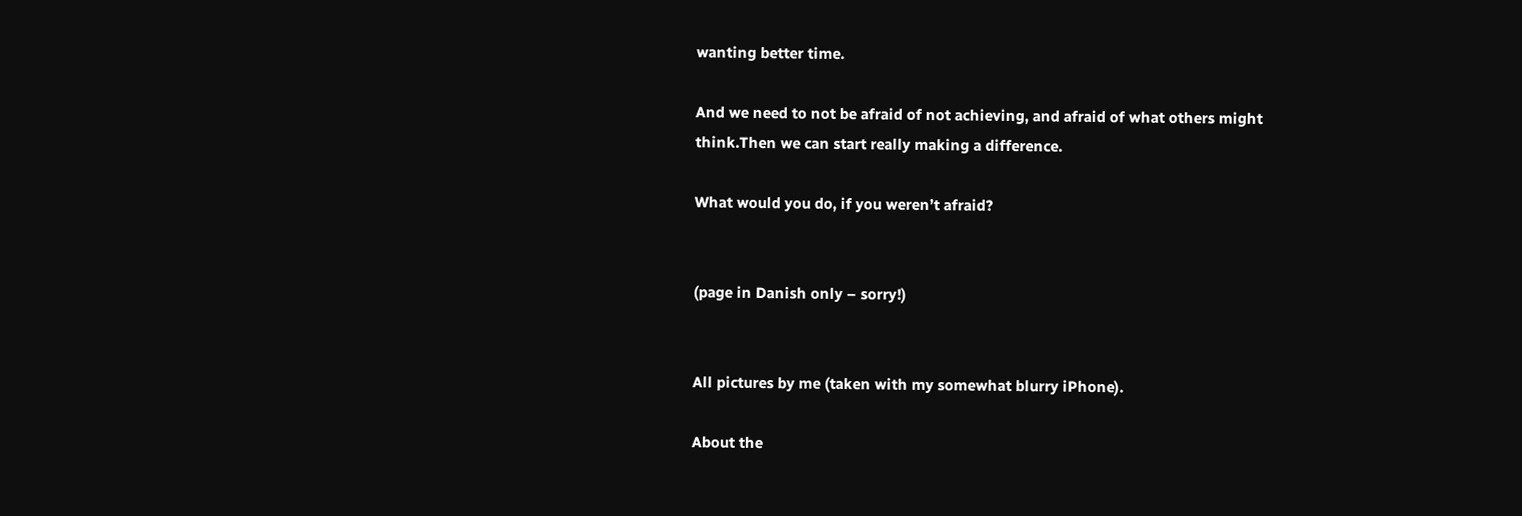wanting better time.

And we need to not be afraid of not achieving, and afraid of what others might think.Then we can start really making a difference.

What would you do, if you weren’t afraid?


(page in Danish only – sorry!)


All pictures by me (taken with my somewhat blurry iPhone).

About the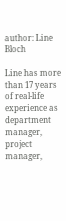author: Line Bloch

Line has more than 17 years of real-life experience as department manager, project manager,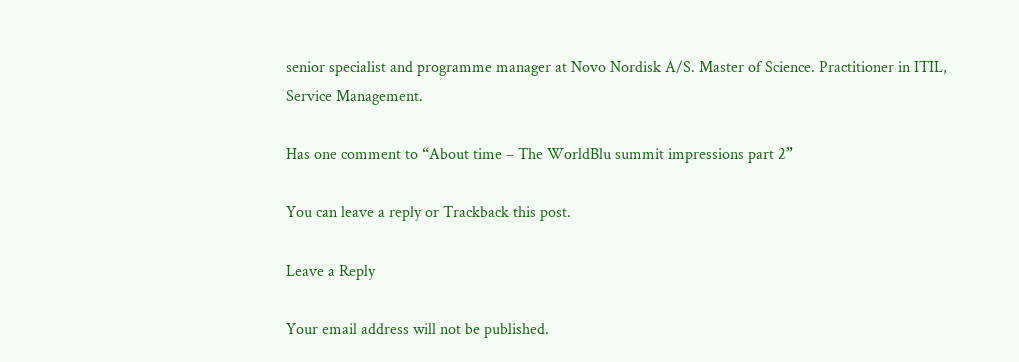senior specialist and programme manager at Novo Nordisk A/S. Master of Science. Practitioner in ITIL, Service Management.

Has one comment to “About time – The WorldBlu summit impressions part 2”

You can leave a reply or Trackback this post.

Leave a Reply

Your email address will not be published.